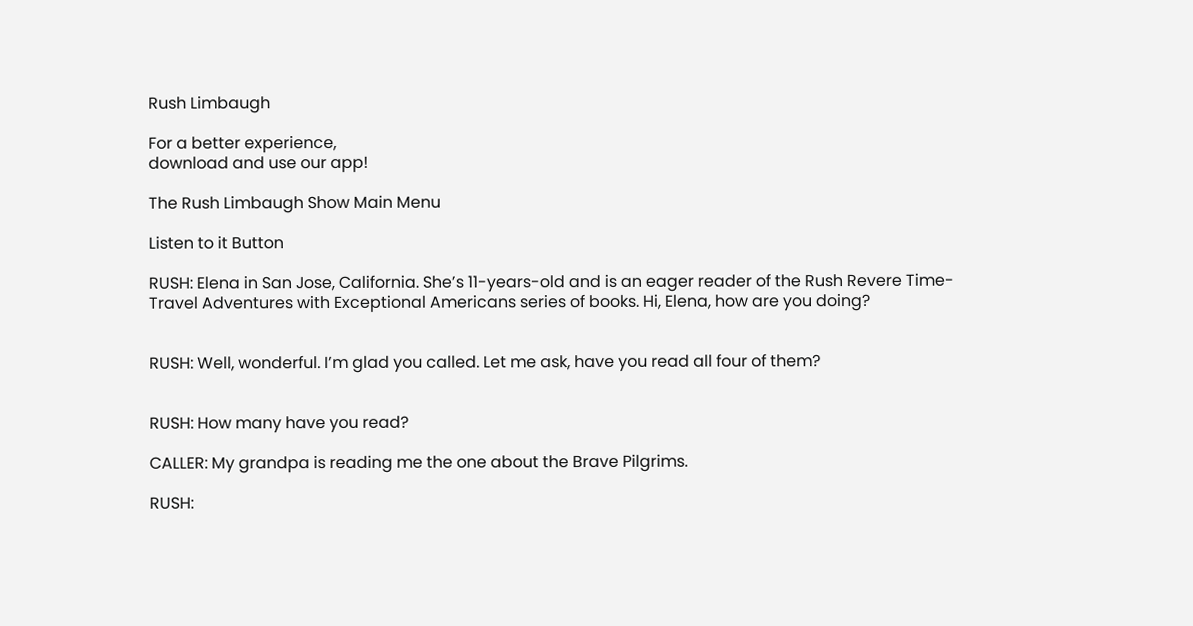Rush Limbaugh

For a better experience,
download and use our app!

The Rush Limbaugh Show Main Menu

Listen to it Button

RUSH: Elena in San Jose, California. She’s 11-years-old and is an eager reader of the Rush Revere Time-Travel Adventures with Exceptional Americans series of books. Hi, Elena, how are you doing?


RUSH: Well, wonderful. I’m glad you called. Let me ask, have you read all four of them?


RUSH: How many have you read?

CALLER: My grandpa is reading me the one about the Brave Pilgrims.

RUSH: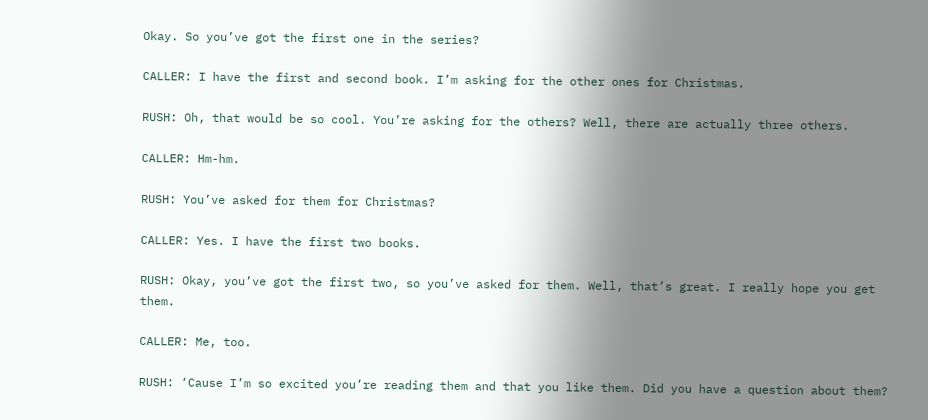Okay. So you’ve got the first one in the series?

CALLER: I have the first and second book. I’m asking for the other ones for Christmas.

RUSH: Oh, that would be so cool. You’re asking for the others? Well, there are actually three others.

CALLER: Hm-hm.

RUSH: You’ve asked for them for Christmas?

CALLER: Yes. I have the first two books.

RUSH: Okay, you’ve got the first two, so you’ve asked for them. Well, that’s great. I really hope you get them.

CALLER: Me, too.

RUSH: ‘Cause I’m so excited you’re reading them and that you like them. Did you have a question about them?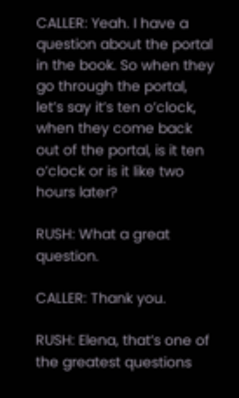CALLER: Yeah. I have a question about the portal in the book. So when they go through the portal, let’s say it’s ten o’clock, when they come back out of the portal, is it ten o’clock or is it like two hours later?

RUSH: What a great question.

CALLER: Thank you.

RUSH: Elena, that’s one of the greatest questions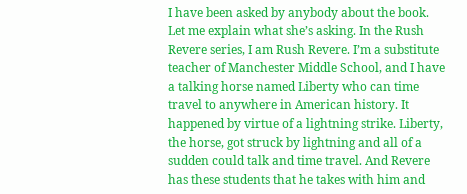I have been asked by anybody about the book. Let me explain what she’s asking. In the Rush Revere series, I am Rush Revere. I’m a substitute teacher of Manchester Middle School, and I have a talking horse named Liberty who can time travel to anywhere in American history. It happened by virtue of a lightning strike. Liberty, the horse, got struck by lightning and all of a sudden could talk and time travel. And Revere has these students that he takes with him and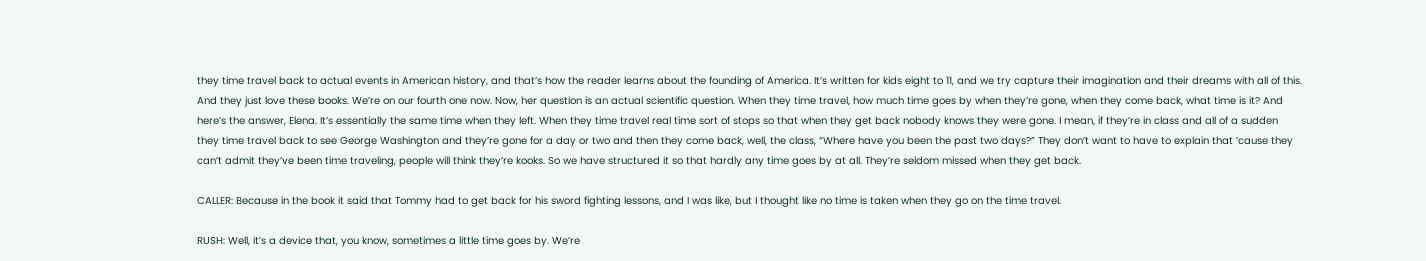they time travel back to actual events in American history, and that’s how the reader learns about the founding of America. It’s written for kids eight to 11, and we try capture their imagination and their dreams with all of this. And they just love these books. We’re on our fourth one now. Now, her question is an actual scientific question. When they time travel, how much time goes by when they’re gone, when they come back, what time is it? And here’s the answer, Elena. It’s essentially the same time when they left. When they time travel real time sort of stops so that when they get back nobody knows they were gone. I mean, if they’re in class and all of a sudden they time travel back to see George Washington and they’re gone for a day or two and then they come back, well, the class, “Where have you been the past two days?” They don’t want to have to explain that ’cause they can’t admit they’ve been time traveling, people will think they’re kooks. So we have structured it so that hardly any time goes by at all. They’re seldom missed when they get back.

CALLER: Because in the book it said that Tommy had to get back for his sword fighting lessons, and I was like, but I thought like no time is taken when they go on the time travel.

RUSH: Well, it’s a device that, you know, sometimes a little time goes by. We’re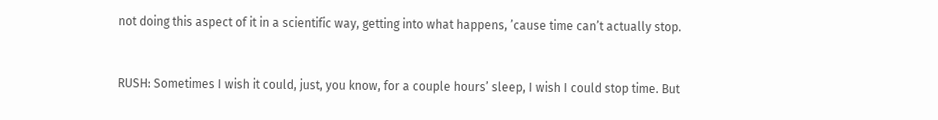not doing this aspect of it in a scientific way, getting into what happens, ’cause time can’t actually stop.


RUSH: Sometimes I wish it could, just, you know, for a couple hours’ sleep, I wish I could stop time. But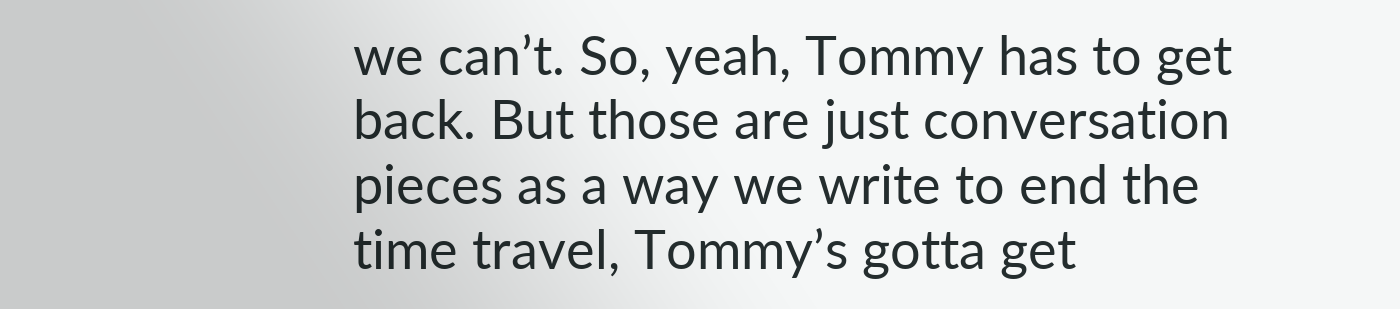we can’t. So, yeah, Tommy has to get back. But those are just conversation pieces as a way we write to end the time travel, Tommy’s gotta get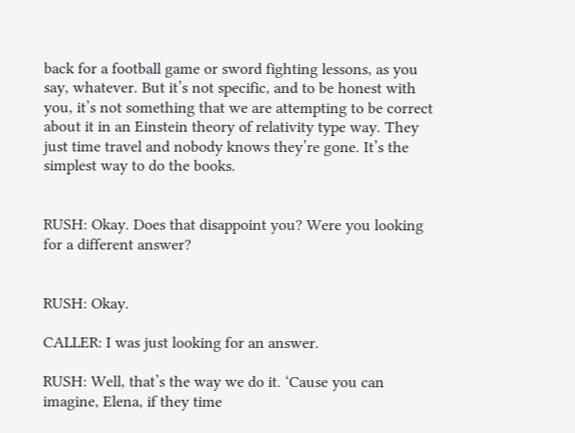back for a football game or sword fighting lessons, as you say, whatever. But it’s not specific, and to be honest with you, it’s not something that we are attempting to be correct about it in an Einstein theory of relativity type way. They just time travel and nobody knows they’re gone. It’s the simplest way to do the books.


RUSH: Okay. Does that disappoint you? Were you looking for a different answer?


RUSH: Okay.

CALLER: I was just looking for an answer.

RUSH: Well, that’s the way we do it. ‘Cause you can imagine, Elena, if they time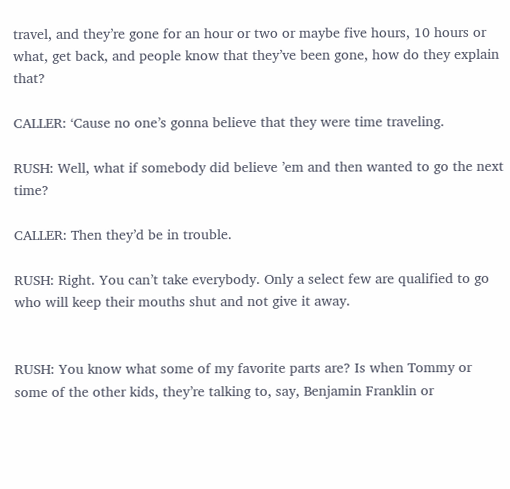travel, and they’re gone for an hour or two or maybe five hours, 10 hours or what, get back, and people know that they’ve been gone, how do they explain that?

CALLER: ‘Cause no one’s gonna believe that they were time traveling.

RUSH: Well, what if somebody did believe ’em and then wanted to go the next time?

CALLER: Then they’d be in trouble.

RUSH: Right. You can’t take everybody. Only a select few are qualified to go who will keep their mouths shut and not give it away.


RUSH: You know what some of my favorite parts are? Is when Tommy or some of the other kids, they’re talking to, say, Benjamin Franklin or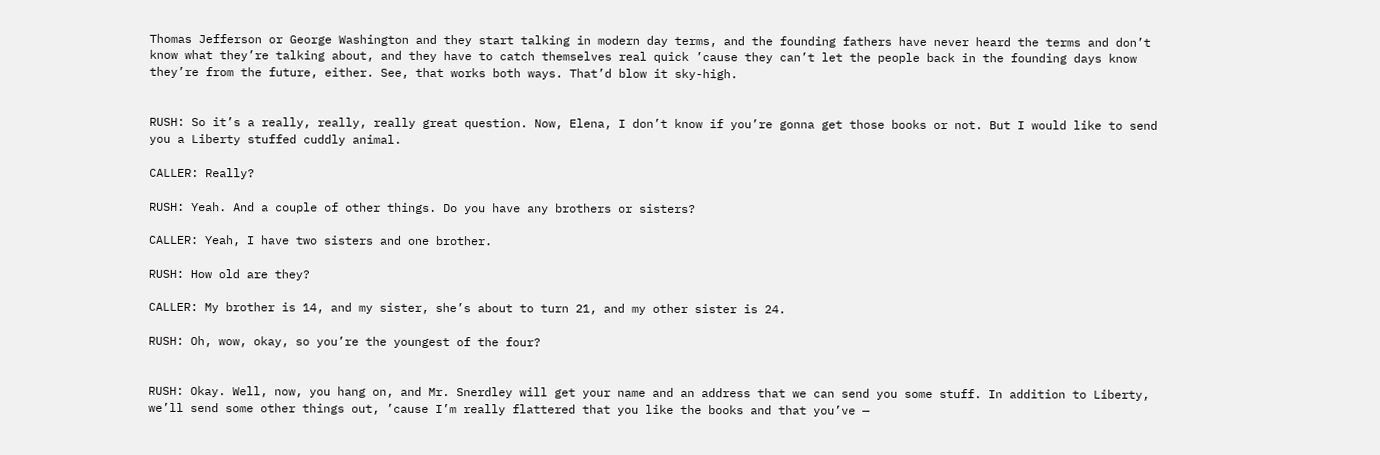Thomas Jefferson or George Washington and they start talking in modern day terms, and the founding fathers have never heard the terms and don’t know what they’re talking about, and they have to catch themselves real quick ’cause they can’t let the people back in the founding days know they’re from the future, either. See, that works both ways. That’d blow it sky-high.


RUSH: So it’s a really, really, really great question. Now, Elena, I don’t know if you’re gonna get those books or not. But I would like to send you a Liberty stuffed cuddly animal.

CALLER: Really?

RUSH: Yeah. And a couple of other things. Do you have any brothers or sisters?

CALLER: Yeah, I have two sisters and one brother.

RUSH: How old are they?

CALLER: My brother is 14, and my sister, she’s about to turn 21, and my other sister is 24.

RUSH: Oh, wow, okay, so you’re the youngest of the four?


RUSH: Okay. Well, now, you hang on, and Mr. Snerdley will get your name and an address that we can send you some stuff. In addition to Liberty, we’ll send some other things out, ’cause I’m really flattered that you like the books and that you’ve —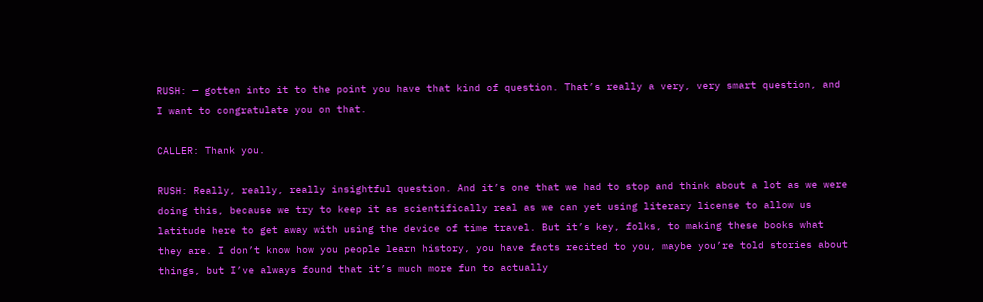RUSH: — gotten into it to the point you have that kind of question. That’s really a very, very smart question, and I want to congratulate you on that.

CALLER: Thank you.

RUSH: Really, really, really insightful question. And it’s one that we had to stop and think about a lot as we were doing this, because we try to keep it as scientifically real as we can yet using literary license to allow us latitude here to get away with using the device of time travel. But it’s key, folks, to making these books what they are. I don’t know how you people learn history, you have facts recited to you, maybe you’re told stories about things, but I’ve always found that it’s much more fun to actually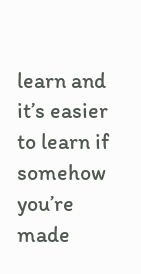learn and it’s easier to learn if somehow you’re made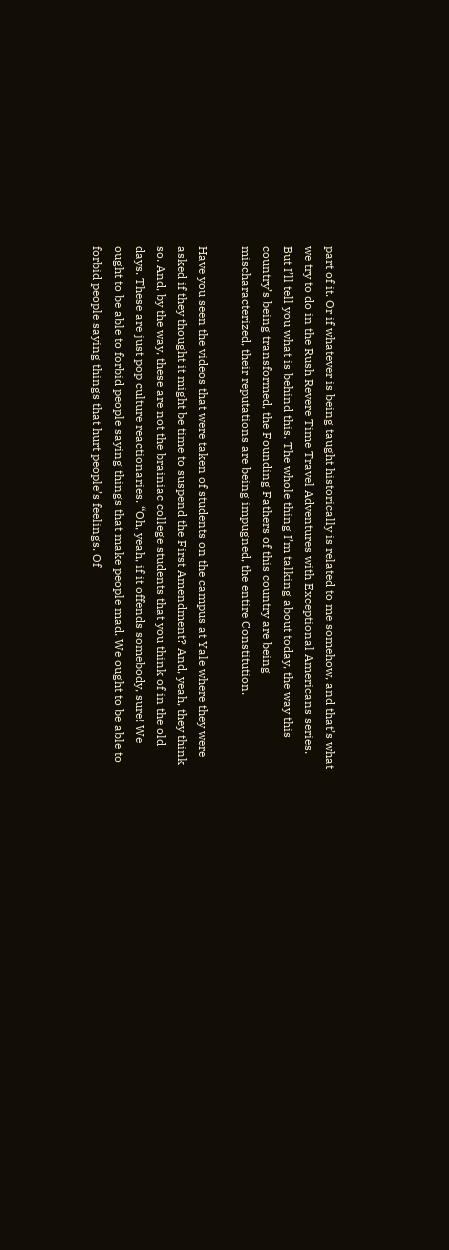part of it. Or if whatever is being taught historically is related to me somehow, and that’s what we try to do in the Rush Revere Time Travel Adventures with Exceptional Americans series. But I’ll tell you what is behind this. The whole thing I’m talking about today, the way this country’s being transformed, the Founding Fathers of this country are being mischaracterized, their reputations are being impugned, the entire Constitution.

Have you seen the videos that were taken of students on the campus at Yale where they were asked if they thought it might be time to suspend the First Amendment? And, yeah, they think so. And, by the way, these are not the brainiac college students that you think of in the old days. These are just pop culture reactionaries. “Oh, yeah, if it offends somebody, sure! We ought to be able to forbid people saying things that make people mad. We ought to be able to forbid people saying things that hurt people’s feelings. Of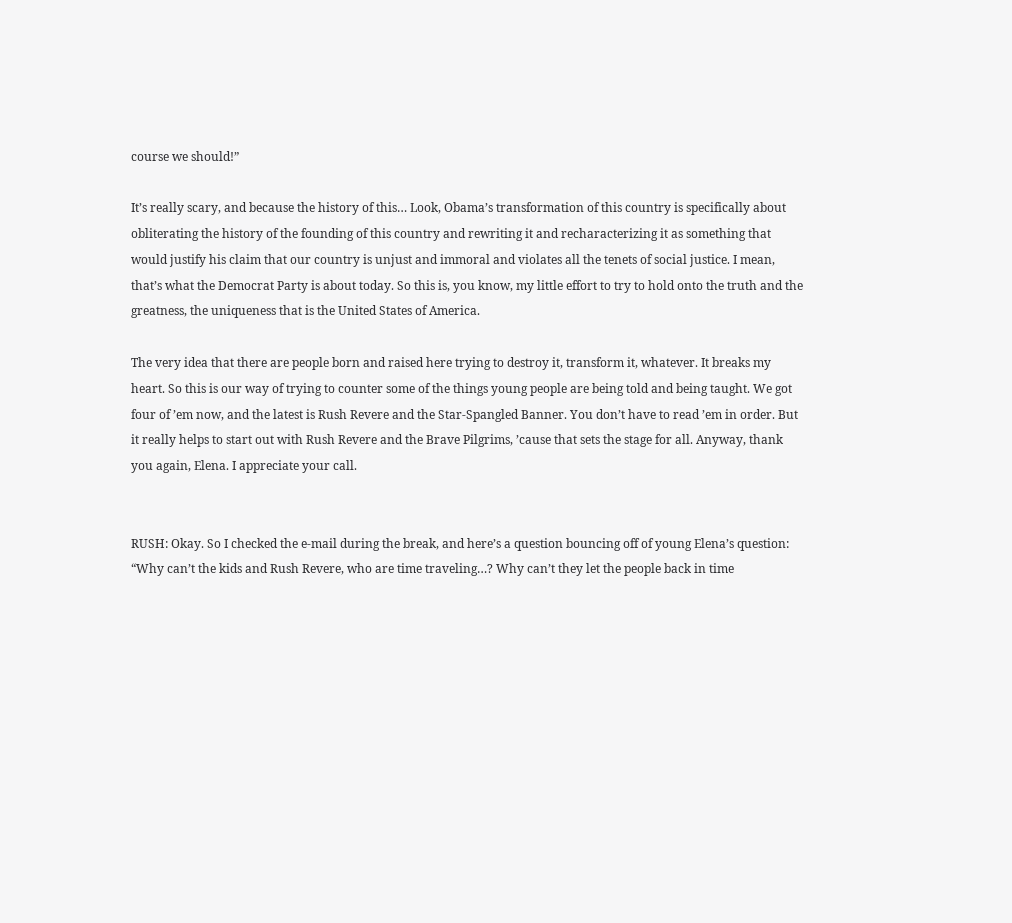course we should!”

It’s really scary, and because the history of this… Look, Obama’s transformation of this country is specifically about obliterating the history of the founding of this country and rewriting it and recharacterizing it as something that would justify his claim that our country is unjust and immoral and violates all the tenets of social justice. I mean, that’s what the Democrat Party is about today. So this is, you know, my little effort to try to hold onto the truth and the greatness, the uniqueness that is the United States of America.

The very idea that there are people born and raised here trying to destroy it, transform it, whatever. It breaks my heart. So this is our way of trying to counter some of the things young people are being told and being taught. We got four of ’em now, and the latest is Rush Revere and the Star-Spangled Banner. You don’t have to read ’em in order. But it really helps to start out with Rush Revere and the Brave Pilgrims, ’cause that sets the stage for all. Anyway, thank you again, Elena. I appreciate your call.


RUSH: Okay. So I checked the e-mail during the break, and here’s a question bouncing off of young Elena’s question: “Why can’t the kids and Rush Revere, who are time traveling…? Why can’t they let the people back in time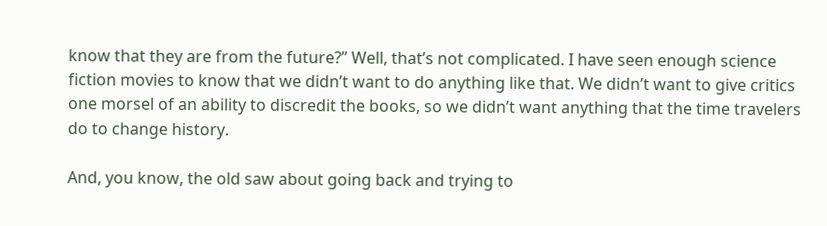know that they are from the future?” Well, that’s not complicated. I have seen enough science fiction movies to know that we didn’t want to do anything like that. We didn’t want to give critics one morsel of an ability to discredit the books, so we didn’t want anything that the time travelers do to change history.

And, you know, the old saw about going back and trying to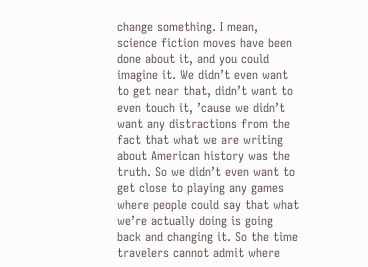change something. I mean, science fiction moves have been done about it, and you could imagine it. We didn’t even want to get near that, didn’t want to even touch it, ’cause we didn’t want any distractions from the fact that what we are writing about American history was the truth. So we didn’t even want to get close to playing any games where people could say that what we’re actually doing is going back and changing it. So the time travelers cannot admit where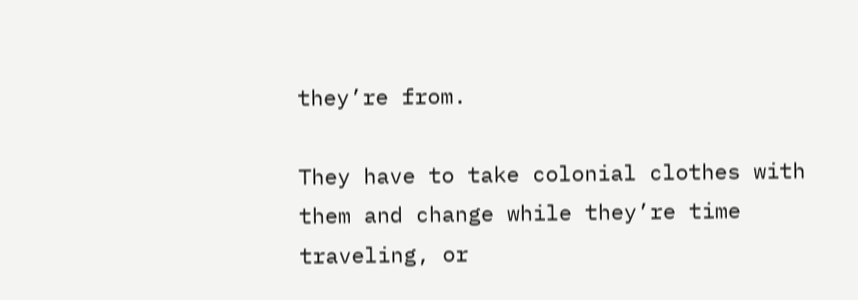they’re from.

They have to take colonial clothes with them and change while they’re time traveling, or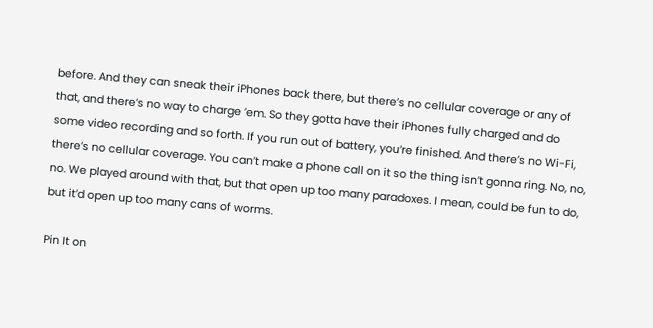before. And they can sneak their iPhones back there, but there’s no cellular coverage or any of that, and there’s no way to charge ’em. So they gotta have their iPhones fully charged and do some video recording and so forth. If you run out of battery, you’re finished. And there’s no Wi-Fi, there’s no cellular coverage. You can’t make a phone call on it so the thing isn’t gonna ring. No, no, no. We played around with that, but that open up too many paradoxes. I mean, could be fun to do, but it’d open up too many cans of worms.

Pin It on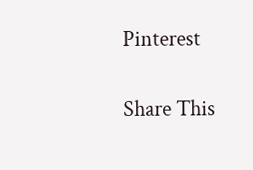Pinterest

Share This